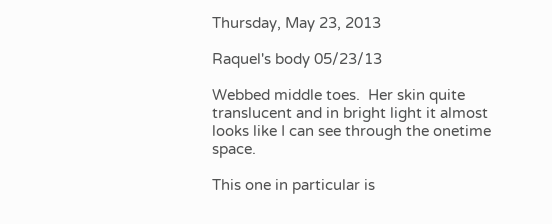Thursday, May 23, 2013

Raquel's body 05/23/13

Webbed middle toes.  Her skin quite translucent and in bright light it almost looks like I can see through the onetime space.

This one in particular is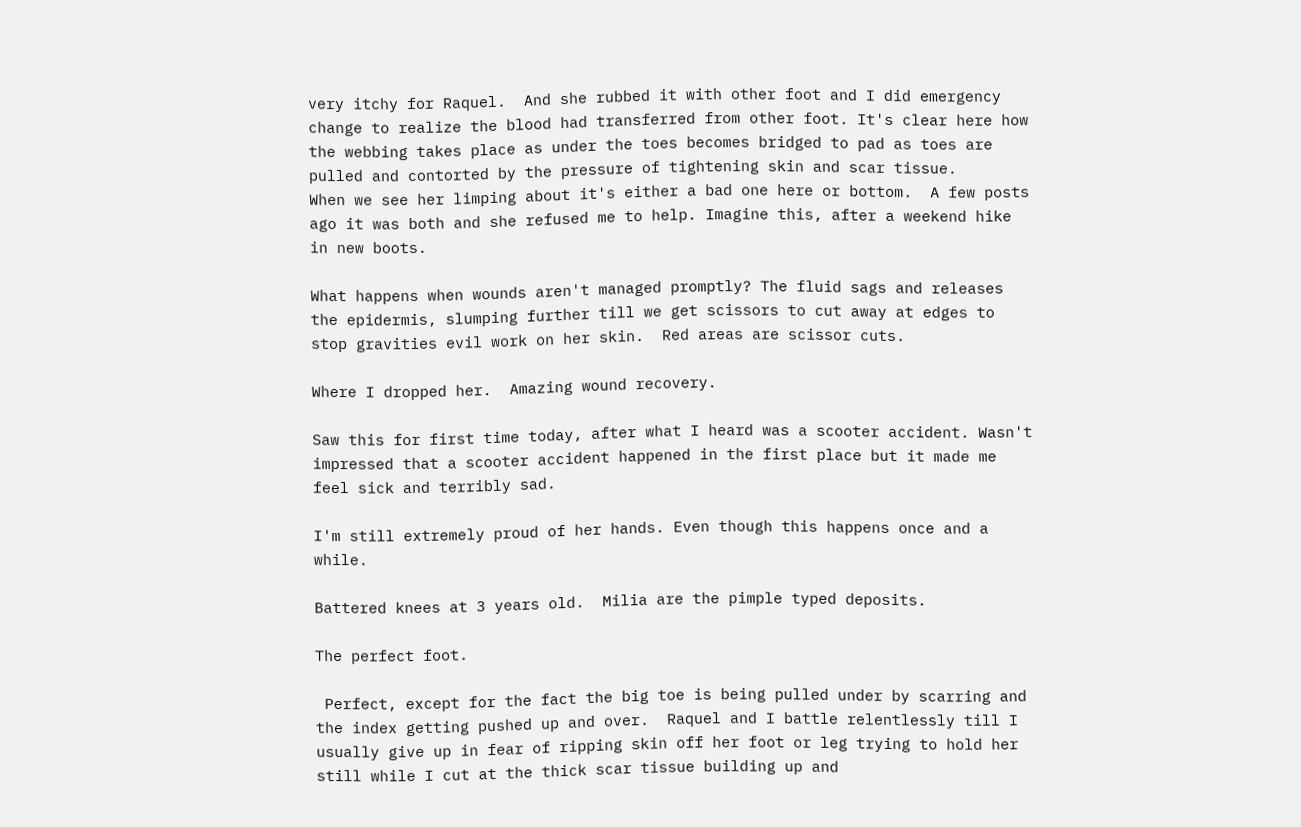very itchy for Raquel.  And she rubbed it with other foot and I did emergency change to realize the blood had transferred from other foot. It's clear here how the webbing takes place as under the toes becomes bridged to pad as toes are pulled and contorted by the pressure of tightening skin and scar tissue.
When we see her limping about it's either a bad one here or bottom.  A few posts ago it was both and she refused me to help. Imagine this, after a weekend hike in new boots.

What happens when wounds aren't managed promptly? The fluid sags and releases the epidermis, slumping further till we get scissors to cut away at edges to stop gravities evil work on her skin.  Red areas are scissor cuts.

Where I dropped her.  Amazing wound recovery.

Saw this for first time today, after what I heard was a scooter accident. Wasn't impressed that a scooter accident happened in the first place but it made me feel sick and terribly sad.

I'm still extremely proud of her hands. Even though this happens once and a while.

Battered knees at 3 years old.  Milia are the pimple typed deposits.

The perfect foot.

 Perfect, except for the fact the big toe is being pulled under by scarring and the index getting pushed up and over.  Raquel and I battle relentlessly till I usually give up in fear of ripping skin off her foot or leg trying to hold her still while I cut at the thick scar tissue building up and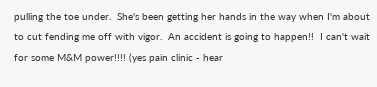pulling the toe under.  She's been getting her hands in the way when I'm about to cut fending me off with vigor.  An accident is going to happen!!  I can't wait for some M&M power!!!! (yes pain clinic - hear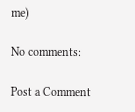me)

No comments:

Post a Comment